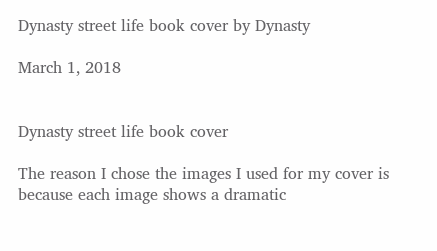Dynasty street life book cover by Dynasty

March 1, 2018


Dynasty street life book cover

The reason I chose the images I used for my cover is because each image shows a dramatic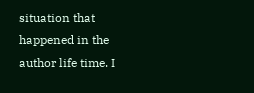situation that happened in the author life time. I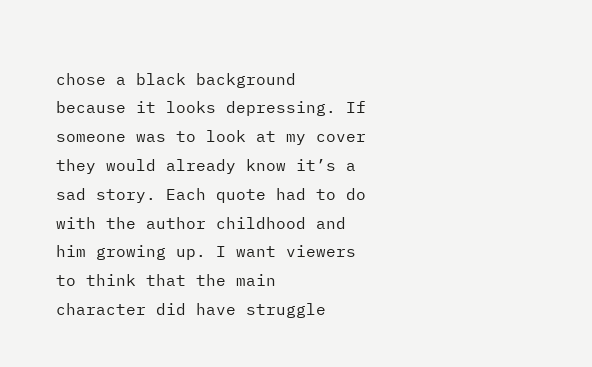chose a black background because it looks depressing. If someone was to look at my cover they would already know it’s a sad story. Each quote had to do with the author childhood and him growing up. I want viewers to think that the main character did have struggle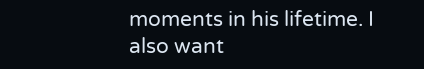moments in his lifetime. I also want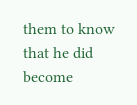them to know that he did become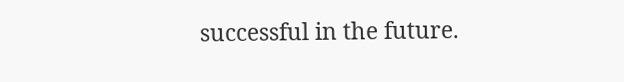successful in the future.